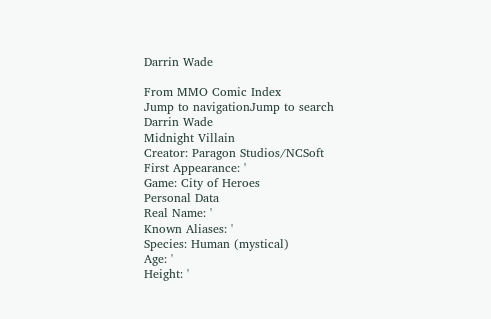Darrin Wade

From MMO Comic Index
Jump to navigationJump to search
Darrin Wade
Midnight Villain
Creator: Paragon Studios/NCSoft
First Appearance: '
Game: City of Heroes
Personal Data
Real Name: '
Known Aliases: '
Species: Human (mystical)
Age: '
Height: '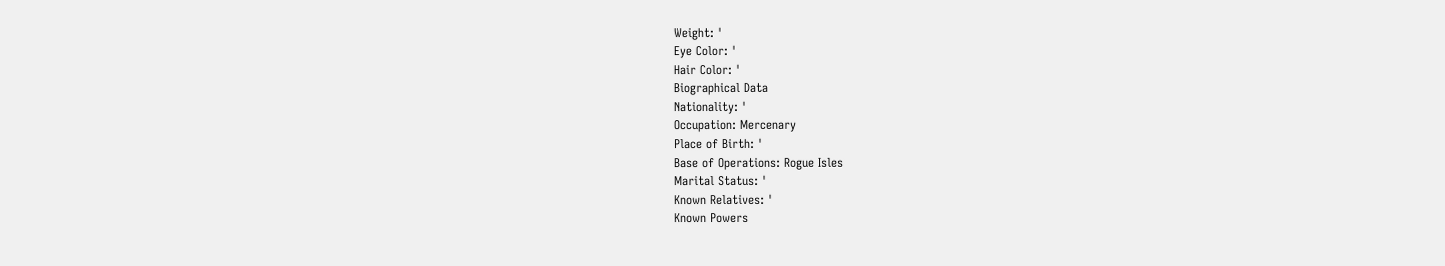Weight: '
Eye Color: '
Hair Color: '
Biographical Data
Nationality: '
Occupation: Mercenary
Place of Birth: '
Base of Operations: Rogue Isles
Marital Status: '
Known Relatives: '
Known Powers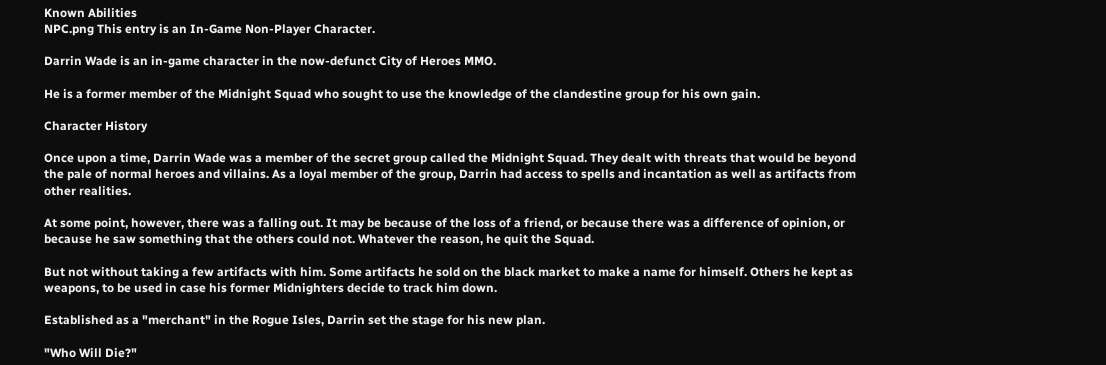Known Abilities
NPC.png This entry is an In-Game Non-Player Character.

Darrin Wade is an in-game character in the now-defunct City of Heroes MMO.

He is a former member of the Midnight Squad who sought to use the knowledge of the clandestine group for his own gain.

Character History

Once upon a time, Darrin Wade was a member of the secret group called the Midnight Squad. They dealt with threats that would be beyond the pale of normal heroes and villains. As a loyal member of the group, Darrin had access to spells and incantation as well as artifacts from other realities.

At some point, however, there was a falling out. It may be because of the loss of a friend, or because there was a difference of opinion, or because he saw something that the others could not. Whatever the reason, he quit the Squad.

But not without taking a few artifacts with him. Some artifacts he sold on the black market to make a name for himself. Others he kept as weapons, to be used in case his former Midnighters decide to track him down.

Established as a "merchant" in the Rogue Isles, Darrin set the stage for his new plan.

"Who Will Die?"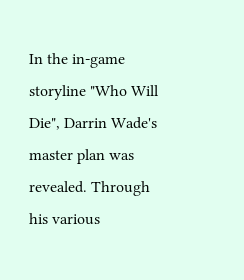In the in-game storyline "Who Will Die", Darrin Wade's master plan was revealed. Through his various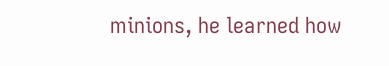minions, he learned how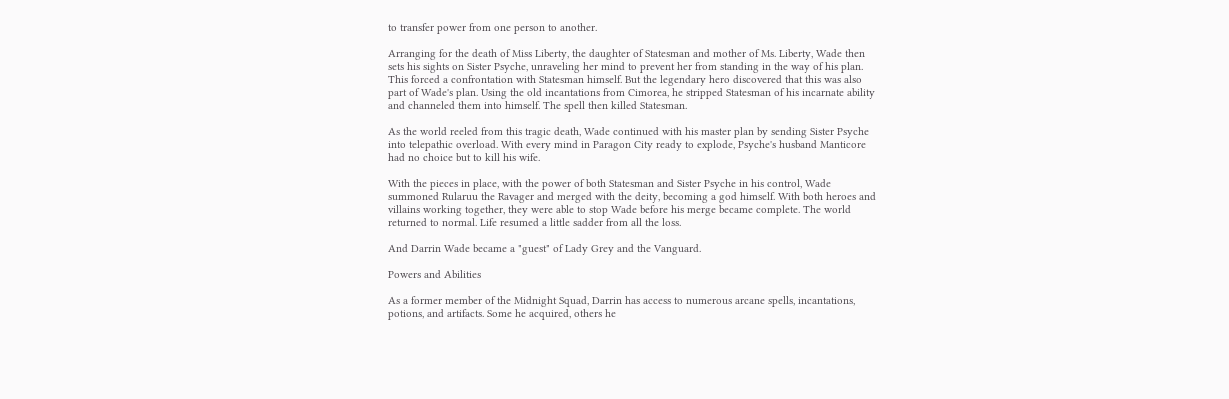to transfer power from one person to another.

Arranging for the death of Miss Liberty, the daughter of Statesman and mother of Ms. Liberty, Wade then sets his sights on Sister Psyche, unraveling her mind to prevent her from standing in the way of his plan. This forced a confrontation with Statesman himself. But the legendary hero discovered that this was also part of Wade's plan. Using the old incantations from Cimorea, he stripped Statesman of his incarnate ability and channeled them into himself. The spell then killed Statesman.

As the world reeled from this tragic death, Wade continued with his master plan by sending Sister Psyche into telepathic overload. With every mind in Paragon City ready to explode, Psyche's husband Manticore had no choice but to kill his wife.

With the pieces in place, with the power of both Statesman and Sister Psyche in his control, Wade summoned Rularuu the Ravager and merged with the deity, becoming a god himself. With both heroes and villains working together, they were able to stop Wade before his merge became complete. The world returned to normal. Life resumed a little sadder from all the loss.

And Darrin Wade became a "guest" of Lady Grey and the Vanguard.

Powers and Abilities

As a former member of the Midnight Squad, Darrin has access to numerous arcane spells, incantations, potions, and artifacts. Some he acquired, others he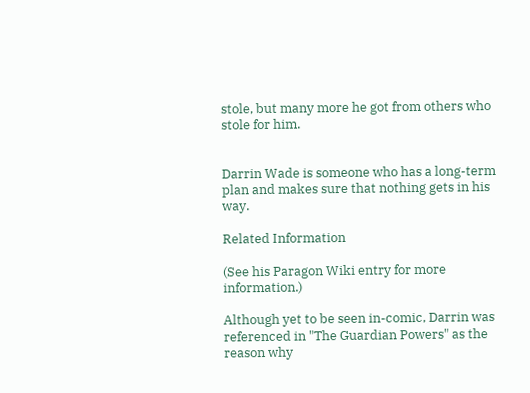stole, but many more he got from others who stole for him.


Darrin Wade is someone who has a long-term plan and makes sure that nothing gets in his way.

Related Information

(See his Paragon Wiki entry for more information.)

Although yet to be seen in-comic, Darrin was referenced in "The Guardian Powers" as the reason why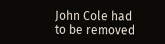John Cole had to be removed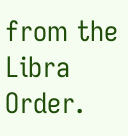from the Libra Order.